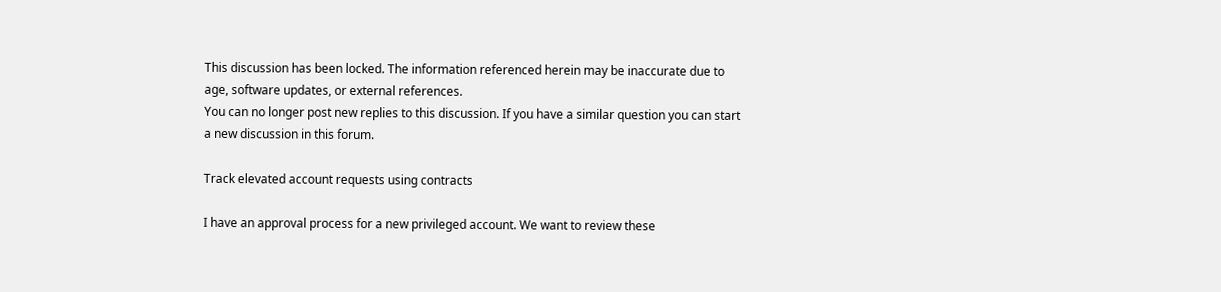This discussion has been locked. The information referenced herein may be inaccurate due to age, software updates, or external references.
You can no longer post new replies to this discussion. If you have a similar question you can start a new discussion in this forum.

Track elevated account requests using contracts

I have an approval process for a new privileged account. We want to review these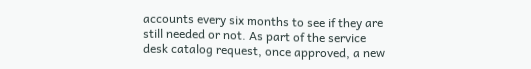accounts every six months to see if they are still needed or not. As part of the service desk catalog request, once approved, a new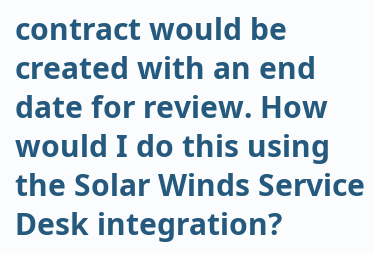contract would be created with an end date for review. How would I do this using the Solar Winds Service Desk integration?